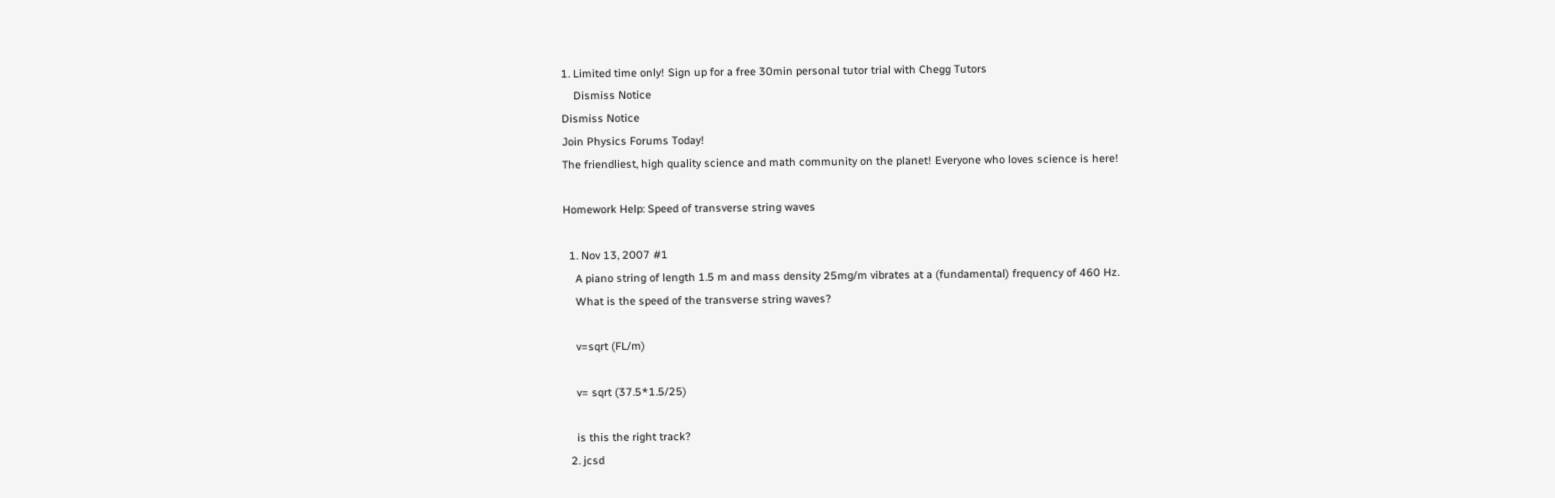1. Limited time only! Sign up for a free 30min personal tutor trial with Chegg Tutors
    Dismiss Notice
Dismiss Notice
Join Physics Forums Today!
The friendliest, high quality science and math community on the planet! Everyone who loves science is here!

Homework Help: Speed of transverse string waves

  1. Nov 13, 2007 #1
    A piano string of length 1.5 m and mass density 25mg/m vibrates at a (fundamental) frequency of 460 Hz.
    What is the speed of the transverse string waves?

    v=sqrt (FL/m)

    v= sqrt (37.5*1.5/25)

    is this the right track?
  2. jcsd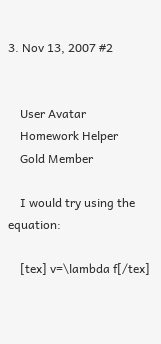3. Nov 13, 2007 #2


    User Avatar
    Homework Helper
    Gold Member

    I would try using the equation:

    [tex] v=\lambda f[/tex]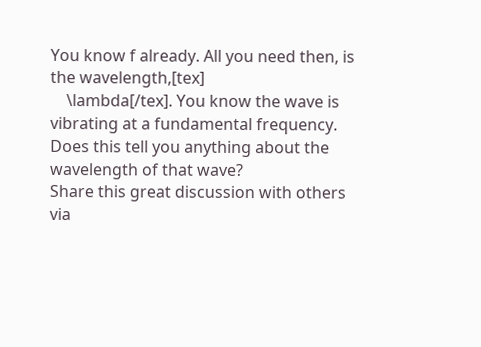You know f already. All you need then, is the wavelength,[tex]
    \lambda[/tex]. You know the wave is vibrating at a fundamental frequency. Does this tell you anything about the wavelength of that wave?
Share this great discussion with others via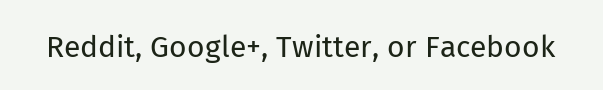Reddit, Google+, Twitter, or Facebook